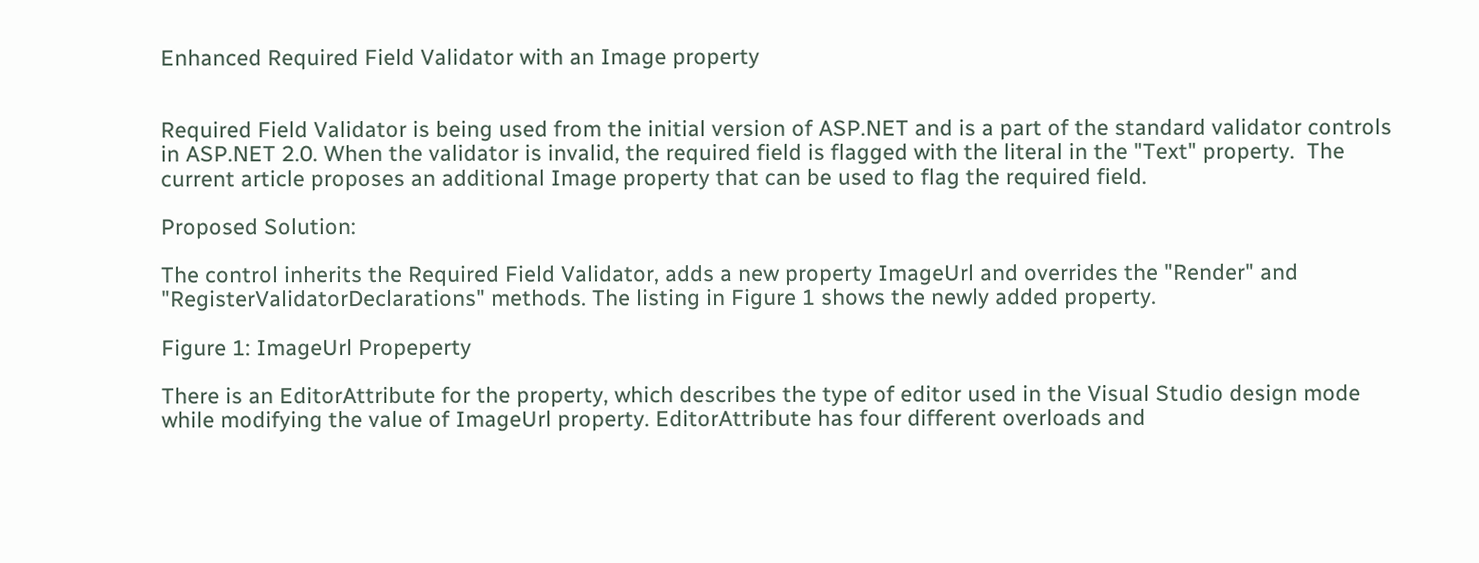Enhanced Required Field Validator with an Image property


Required Field Validator is being used from the initial version of ASP.NET and is a part of the standard validator controls in ASP.NET 2.0. When the validator is invalid, the required field is flagged with the literal in the "Text" property.  The current article proposes an additional Image property that can be used to flag the required field.

Proposed Solution:

The control inherits the Required Field Validator, adds a new property ImageUrl and overrides the "Render" and "RegisterValidatorDeclarations" methods. The listing in Figure 1 shows the newly added property.

Figure 1: ImageUrl Propeperty

There is an EditorAttribute for the property, which describes the type of editor used in the Visual Studio design mode while modifying the value of ImageUrl property. EditorAttribute has four different overloads and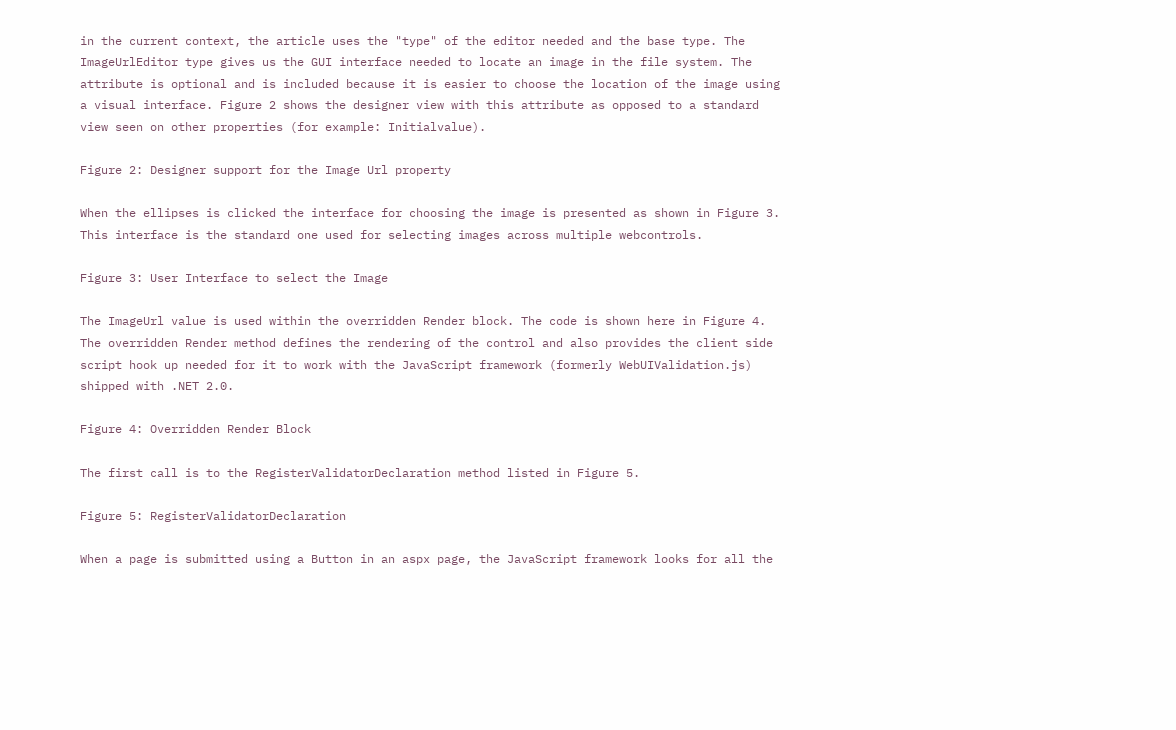in the current context, the article uses the "type" of the editor needed and the base type. The ImageUrlEditor type gives us the GUI interface needed to locate an image in the file system. The attribute is optional and is included because it is easier to choose the location of the image using a visual interface. Figure 2 shows the designer view with this attribute as opposed to a standard view seen on other properties (for example: Initialvalue).

Figure 2: Designer support for the Image Url property

When the ellipses is clicked the interface for choosing the image is presented as shown in Figure 3. This interface is the standard one used for selecting images across multiple webcontrols.

Figure 3: User Interface to select the Image

The ImageUrl value is used within the overridden Render block. The code is shown here in Figure 4. The overridden Render method defines the rendering of the control and also provides the client side script hook up needed for it to work with the JavaScript framework (formerly WebUIValidation.js) shipped with .NET 2.0.

Figure 4: Overridden Render Block

The first call is to the RegisterValidatorDeclaration method listed in Figure 5.

Figure 5: RegisterValidatorDeclaration

When a page is submitted using a Button in an aspx page, the JavaScript framework looks for all the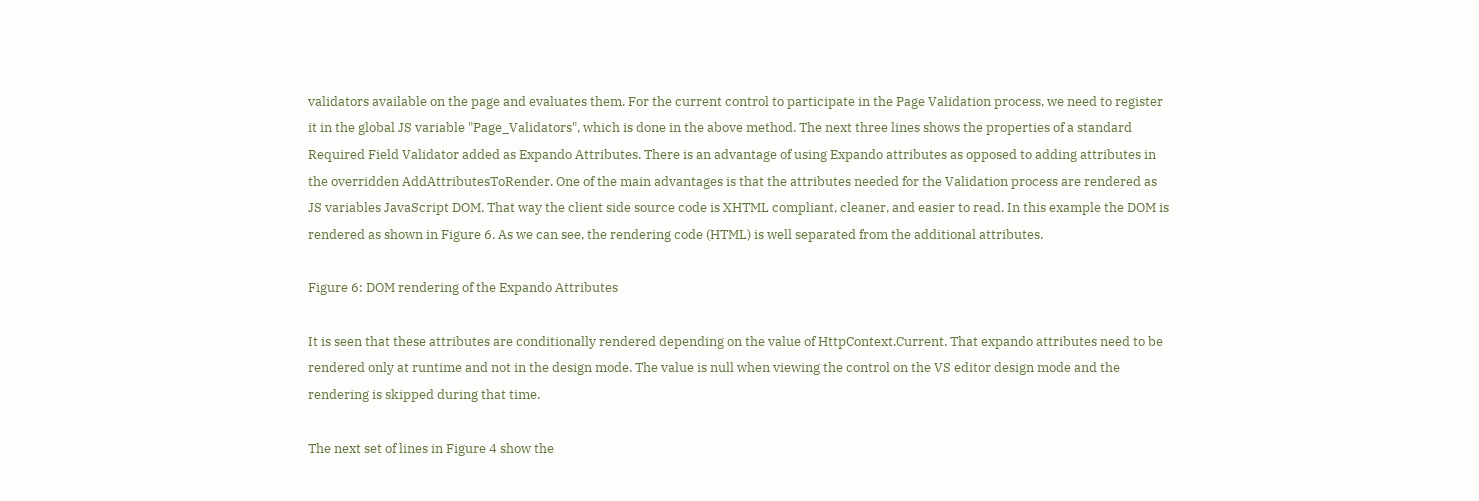validators available on the page and evaluates them. For the current control to participate in the Page Validation process, we need to register it in the global JS variable "Page_Validators", which is done in the above method. The next three lines shows the properties of a standard Required Field Validator added as Expando Attributes. There is an advantage of using Expando attributes as opposed to adding attributes in the overridden AddAttributesToRender. One of the main advantages is that the attributes needed for the Validation process are rendered as JS variables JavaScript DOM. That way the client side source code is XHTML compliant, cleaner, and easier to read. In this example the DOM is rendered as shown in Figure 6. As we can see, the rendering code (HTML) is well separated from the additional attributes.

Figure 6: DOM rendering of the Expando Attributes

It is seen that these attributes are conditionally rendered depending on the value of HttpContext.Current. That expando attributes need to be rendered only at runtime and not in the design mode. The value is null when viewing the control on the VS editor design mode and the rendering is skipped during that time.

The next set of lines in Figure 4 show the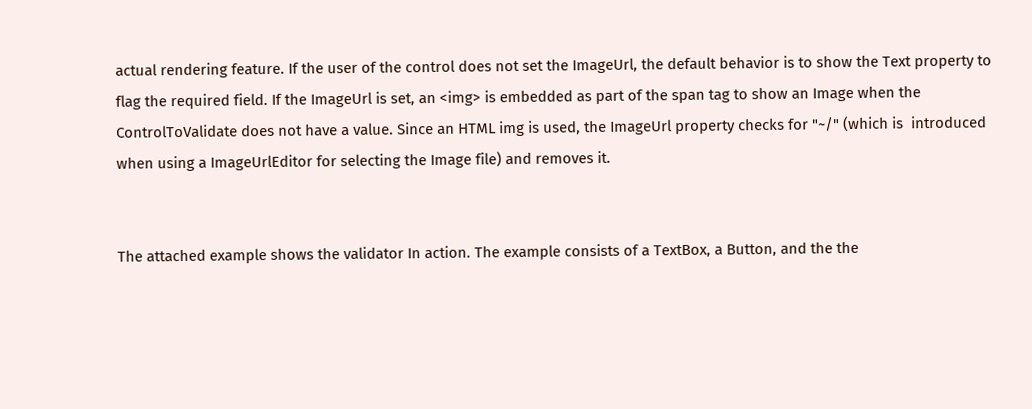actual rendering feature. If the user of the control does not set the ImageUrl, the default behavior is to show the Text property to flag the required field. If the ImageUrl is set, an <img> is embedded as part of the span tag to show an Image when the ControlToValidate does not have a value. Since an HTML img is used, the ImageUrl property checks for "~/" (which is  introduced when using a ImageUrlEditor for selecting the Image file) and removes it.


The attached example shows the validator In action. The example consists of a TextBox, a Button, and the the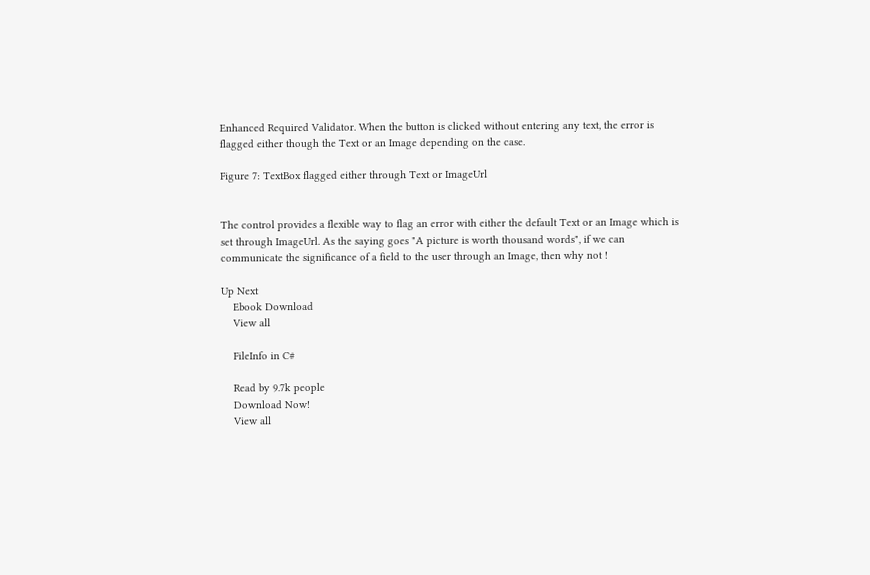Enhanced Required Validator. When the button is clicked without entering any text, the error is flagged either though the Text or an Image depending on the case.

Figure 7: TextBox flagged either through Text or ImageUrl


The control provides a flexible way to flag an error with either the default Text or an Image which is set through ImageUrl. As the saying goes "A picture is worth thousand words", if we can communicate the significance of a field to the user through an Image, then why not !

Up Next
    Ebook Download
    View all

    FileInfo in C#

    Read by 9.7k people
    Download Now!
    View all